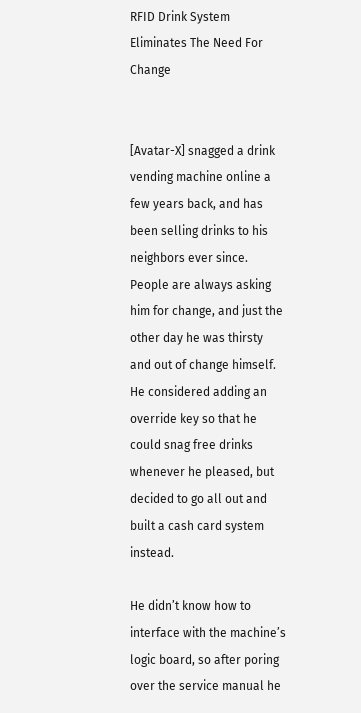RFID Drink System Eliminates The Need For Change


[Avatar-X] snagged a drink vending machine online a few years back, and has been selling drinks to his neighbors ever since. People are always asking him for change, and just the other day he was thirsty and out of change himself.  He considered adding an override key so that he could snag free drinks whenever he pleased, but decided to go all out and built a cash card system instead.

He didn’t know how to interface with the machine’s logic board, so after poring over the service manual he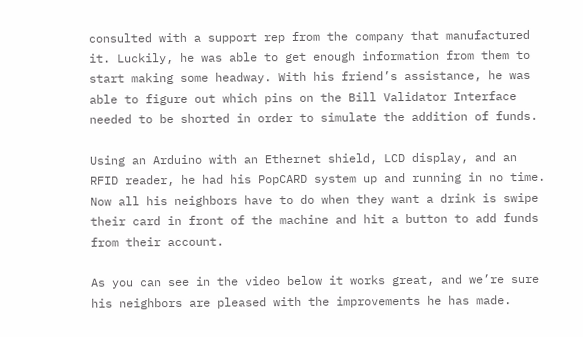consulted with a support rep from the company that manufactured it. Luckily, he was able to get enough information from them to start making some headway. With his friend’s assistance, he was able to figure out which pins on the Bill Validator Interface needed to be shorted in order to simulate the addition of funds.

Using an Arduino with an Ethernet shield, LCD display, and an RFID reader, he had his PopCARD system up and running in no time. Now all his neighbors have to do when they want a drink is swipe their card in front of the machine and hit a button to add funds from their account.

As you can see in the video below it works great, and we’re sure his neighbors are pleased with the improvements he has made.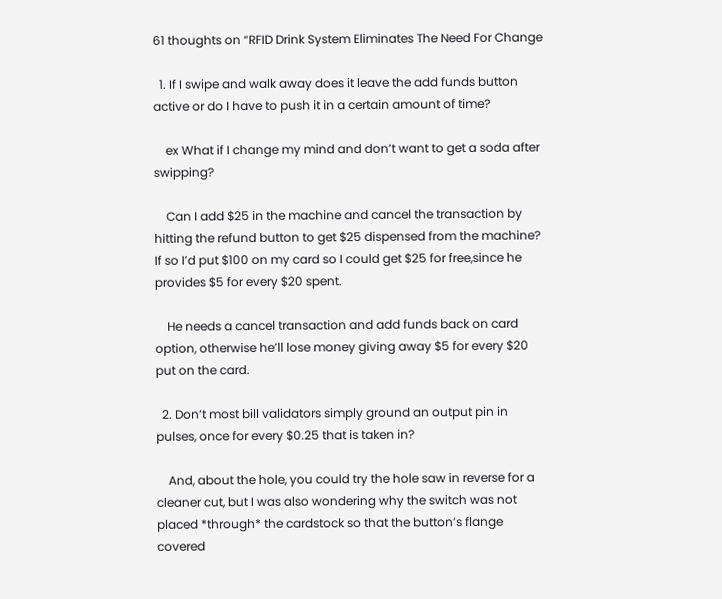61 thoughts on “RFID Drink System Eliminates The Need For Change

  1. If I swipe and walk away does it leave the add funds button active or do I have to push it in a certain amount of time?

    ex What if I change my mind and don’t want to get a soda after swipping?

    Can I add $25 in the machine and cancel the transaction by hitting the refund button to get $25 dispensed from the machine? If so I’d put $100 on my card so I could get $25 for free,since he provides $5 for every $20 spent.

    He needs a cancel transaction and add funds back on card option, otherwise he’ll lose money giving away $5 for every $20 put on the card.

  2. Don’t most bill validators simply ground an output pin in pulses, once for every $0.25 that is taken in?

    And, about the hole, you could try the hole saw in reverse for a cleaner cut, but I was also wondering why the switch was not placed *through* the cardstock so that the button’s flange covered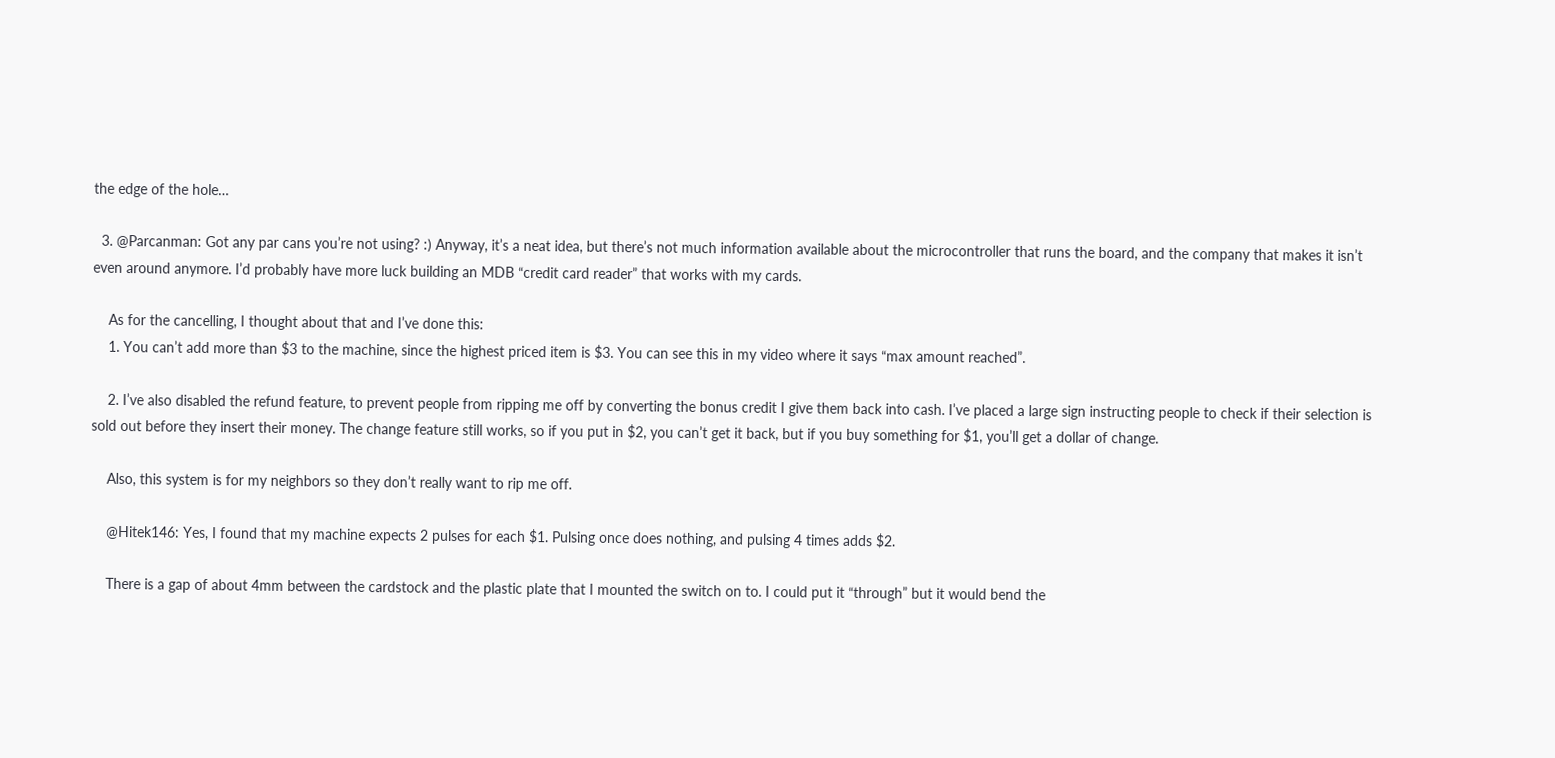the edge of the hole…

  3. @Parcanman: Got any par cans you’re not using? :) Anyway, it’s a neat idea, but there’s not much information available about the microcontroller that runs the board, and the company that makes it isn’t even around anymore. I’d probably have more luck building an MDB “credit card reader” that works with my cards.

    As for the cancelling, I thought about that and I’ve done this:
    1. You can’t add more than $3 to the machine, since the highest priced item is $3. You can see this in my video where it says “max amount reached”.

    2. I’ve also disabled the refund feature, to prevent people from ripping me off by converting the bonus credit I give them back into cash. I’ve placed a large sign instructing people to check if their selection is sold out before they insert their money. The change feature still works, so if you put in $2, you can’t get it back, but if you buy something for $1, you’ll get a dollar of change.

    Also, this system is for my neighbors so they don’t really want to rip me off.

    @Hitek146: Yes, I found that my machine expects 2 pulses for each $1. Pulsing once does nothing, and pulsing 4 times adds $2.

    There is a gap of about 4mm between the cardstock and the plastic plate that I mounted the switch on to. I could put it “through” but it would bend the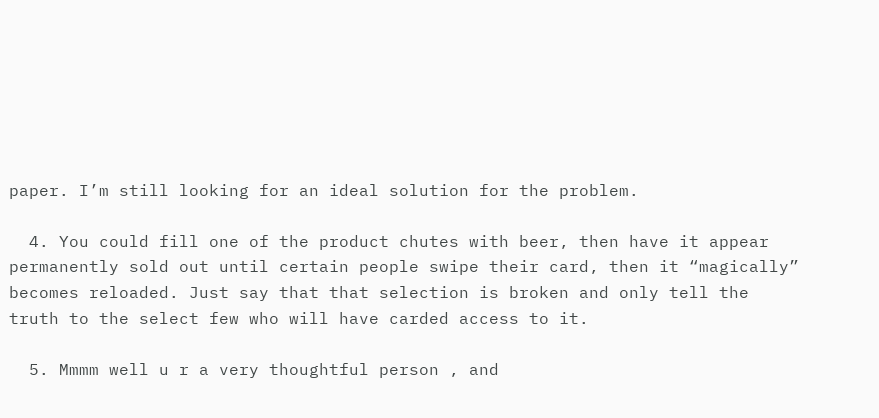paper. I’m still looking for an ideal solution for the problem.

  4. You could fill one of the product chutes with beer, then have it appear permanently sold out until certain people swipe their card, then it “magically” becomes reloaded. Just say that that selection is broken and only tell the truth to the select few who will have carded access to it.

  5. Mmmm well u r a very thoughtful person , and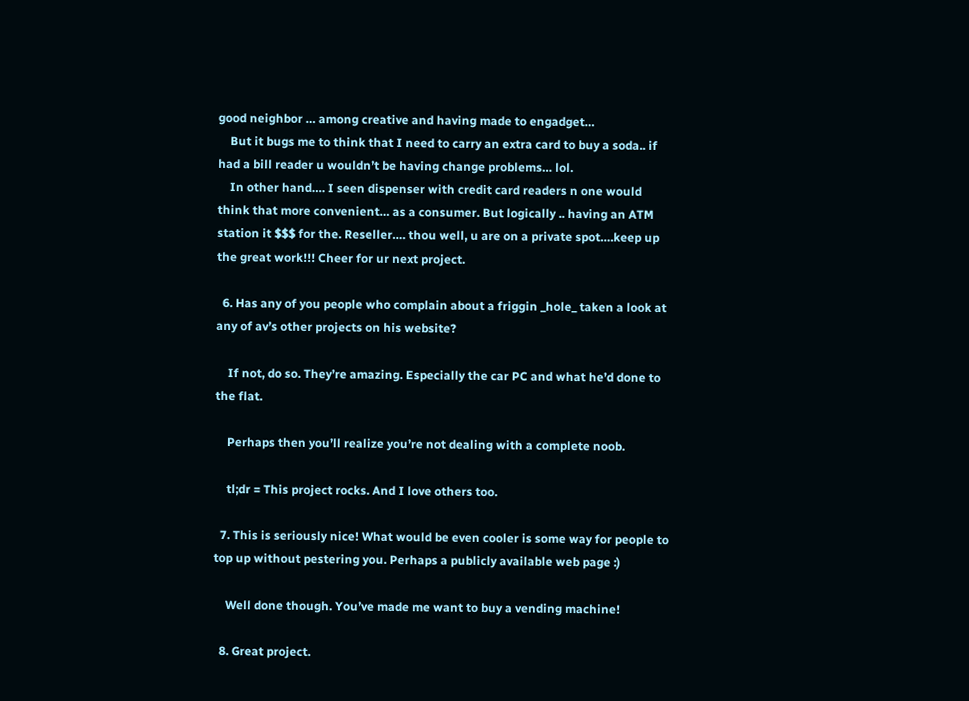good neighbor … among creative and having made to engadget…
    But it bugs me to think that I need to carry an extra card to buy a soda.. if had a bill reader u wouldn’t be having change problems… lol.
    In other hand…. I seen dispenser with credit card readers n one would think that more convenient… as a consumer. But logically .. having an ATM station it $$$ for the. Reseller…. thou well, u are on a private spot….keep up the great work!!! Cheer for ur next project.

  6. Has any of you people who complain about a friggin _hole_ taken a look at any of av’s other projects on his website?

    If not, do so. They’re amazing. Especially the car PC and what he’d done to the flat.

    Perhaps then you’ll realize you’re not dealing with a complete noob.

    tl;dr = This project rocks. And I love others too.

  7. This is seriously nice! What would be even cooler is some way for people to top up without pestering you. Perhaps a publicly available web page :)

    Well done though. You’ve made me want to buy a vending machine!

  8. Great project.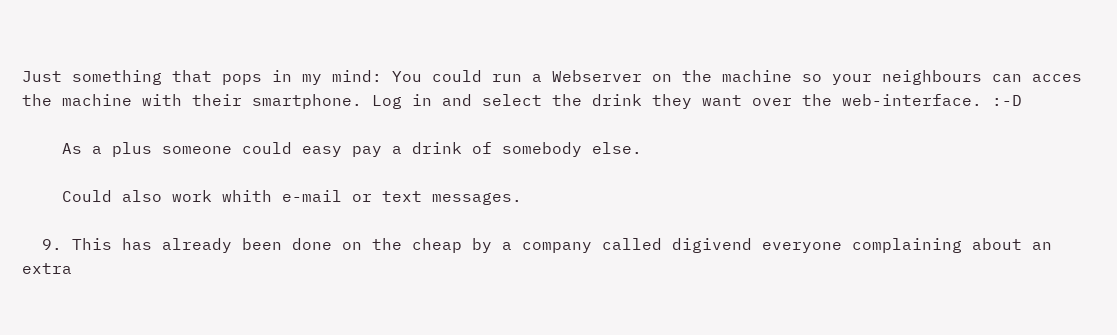Just something that pops in my mind: You could run a Webserver on the machine so your neighbours can acces the machine with their smartphone. Log in and select the drink they want over the web-interface. :-D

    As a plus someone could easy pay a drink of somebody else.

    Could also work whith e-mail or text messages.

  9. This has already been done on the cheap by a company called digivend everyone complaining about an extra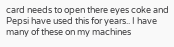card needs to open there eyes coke and Pepsi have used this for years.. I have many of these on my machines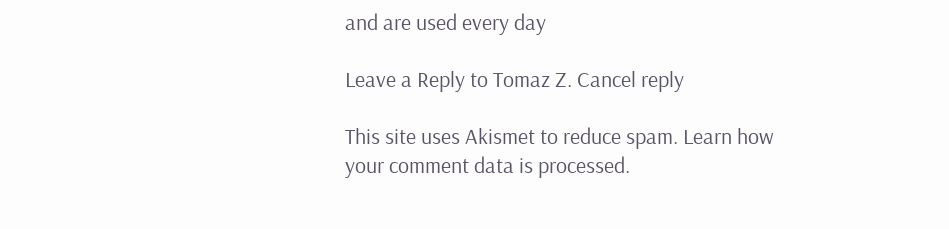and are used every day

Leave a Reply to Tomaz Z. Cancel reply

This site uses Akismet to reduce spam. Learn how your comment data is processed.